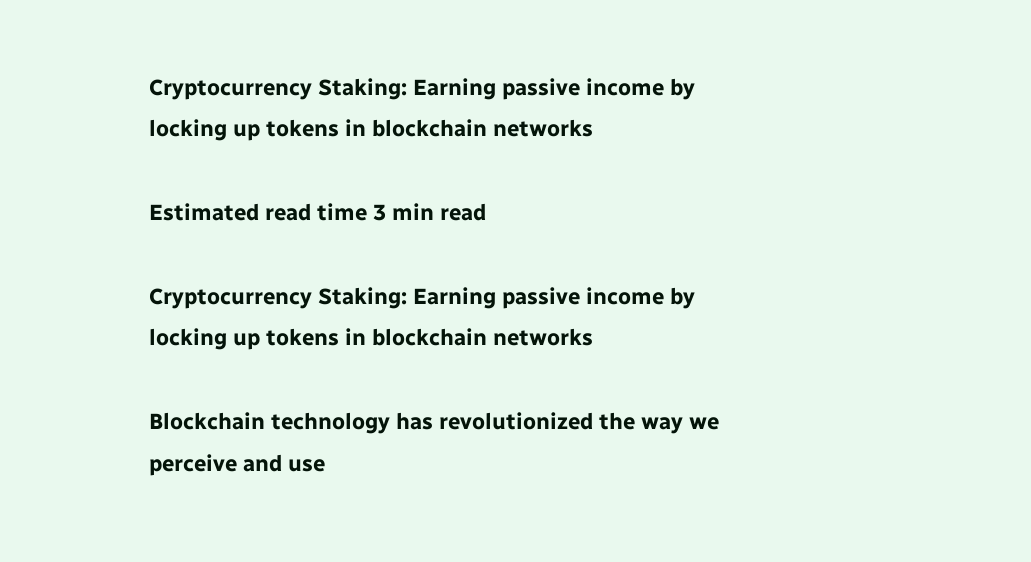Cryptocurrency Staking: Earning passive income by locking up tokens in blockchain networks

Estimated read time 3 min read

Cryptocurrency Staking: Earning passive income by locking up tokens in blockchain networks

Blockchain technology has revolutionized the way we perceive and use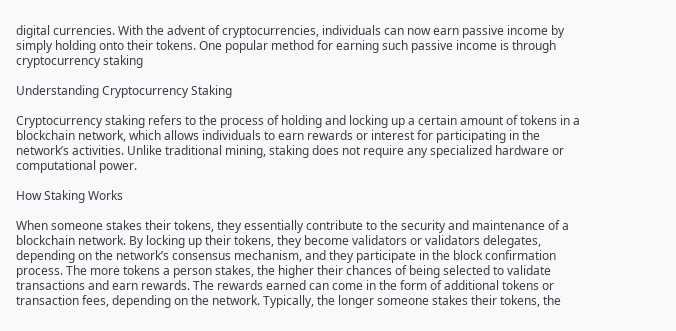digital currencies. With the advent of cryptocurrencies, individuals can now earn passive income by simply holding onto their tokens. One popular method for earning such passive income is through cryptocurrency staking

Understanding Cryptocurrency Staking

Cryptocurrency staking refers to the process of holding and locking up a certain amount of tokens in a blockchain network, which allows individuals to earn rewards or interest for participating in the network’s activities. Unlike traditional mining, staking does not require any specialized hardware or computational power.

How Staking Works

When someone stakes their tokens, they essentially contribute to the security and maintenance of a blockchain network. By locking up their tokens, they become validators or validators delegates, depending on the network’s consensus mechanism, and they participate in the block confirmation process. The more tokens a person stakes, the higher their chances of being selected to validate transactions and earn rewards. The rewards earned can come in the form of additional tokens or transaction fees, depending on the network. Typically, the longer someone stakes their tokens, the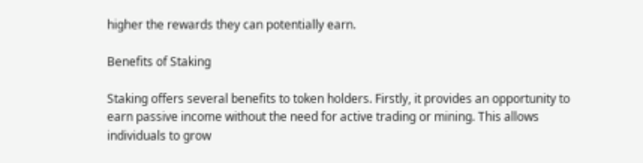higher the rewards they can potentially earn.

Benefits of Staking

Staking offers several benefits to token holders. Firstly, it provides an opportunity to earn passive income without the need for active trading or mining. This allows individuals to grow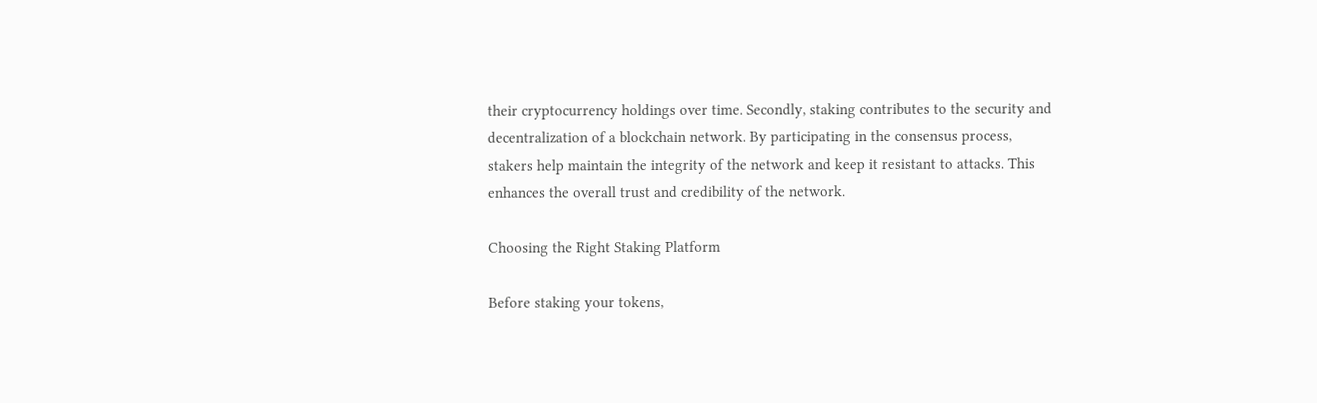their cryptocurrency holdings over time. Secondly, staking contributes to the security and decentralization of a blockchain network. By participating in the consensus process, stakers help maintain the integrity of the network and keep it resistant to attacks. This enhances the overall trust and credibility of the network.

Choosing the Right Staking Platform

Before staking your tokens,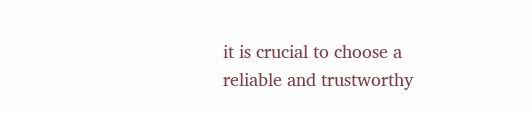it is crucial to choose a reliable and trustworthy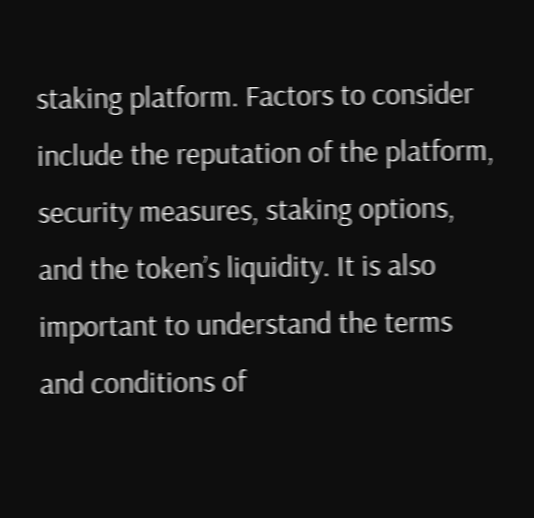staking platform. Factors to consider include the reputation of the platform, security measures, staking options, and the token’s liquidity. It is also important to understand the terms and conditions of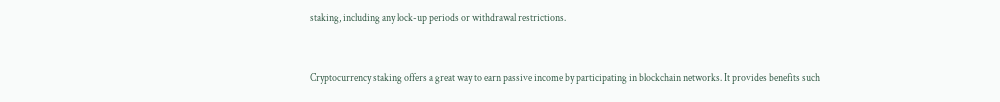staking, including any lock-up periods or withdrawal restrictions.


Cryptocurrency staking offers a great way to earn passive income by participating in blockchain networks. It provides benefits such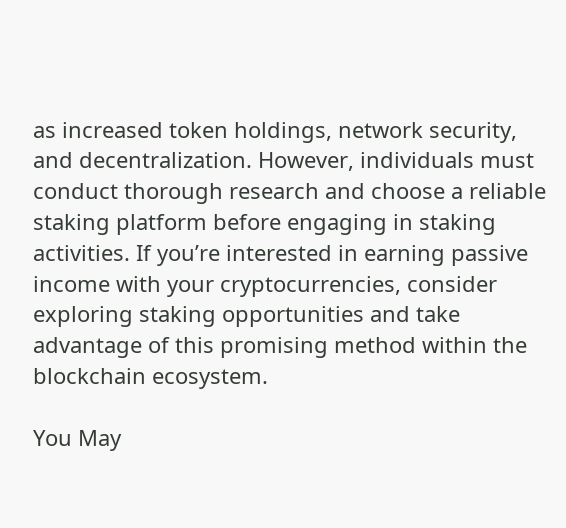as increased token holdings, network security, and decentralization. However, individuals must conduct thorough research and choose a reliable staking platform before engaging in staking activities. If you’re interested in earning passive income with your cryptocurrencies, consider exploring staking opportunities and take advantage of this promising method within the blockchain ecosystem.

You May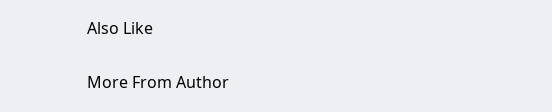Also Like

More From Author